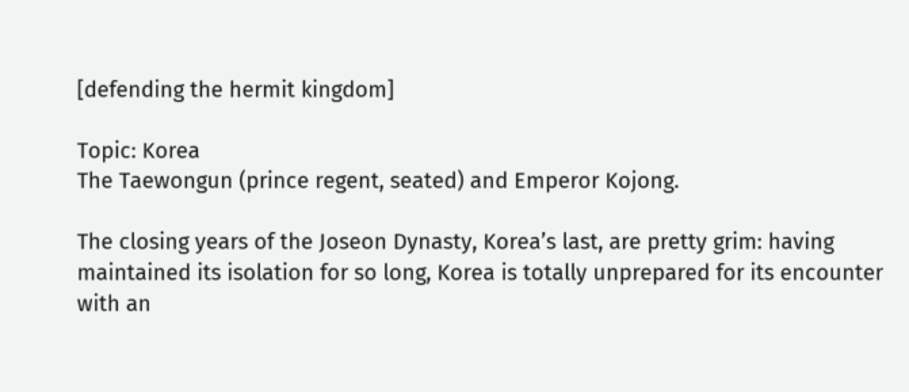[defending the hermit kingdom]

Topic: Korea
The Taewongun (prince regent, seated) and Emperor Kojong.

The closing years of the Joseon Dynasty, Korea’s last, are pretty grim: having maintained its isolation for so long, Korea is totally unprepared for its encounter with an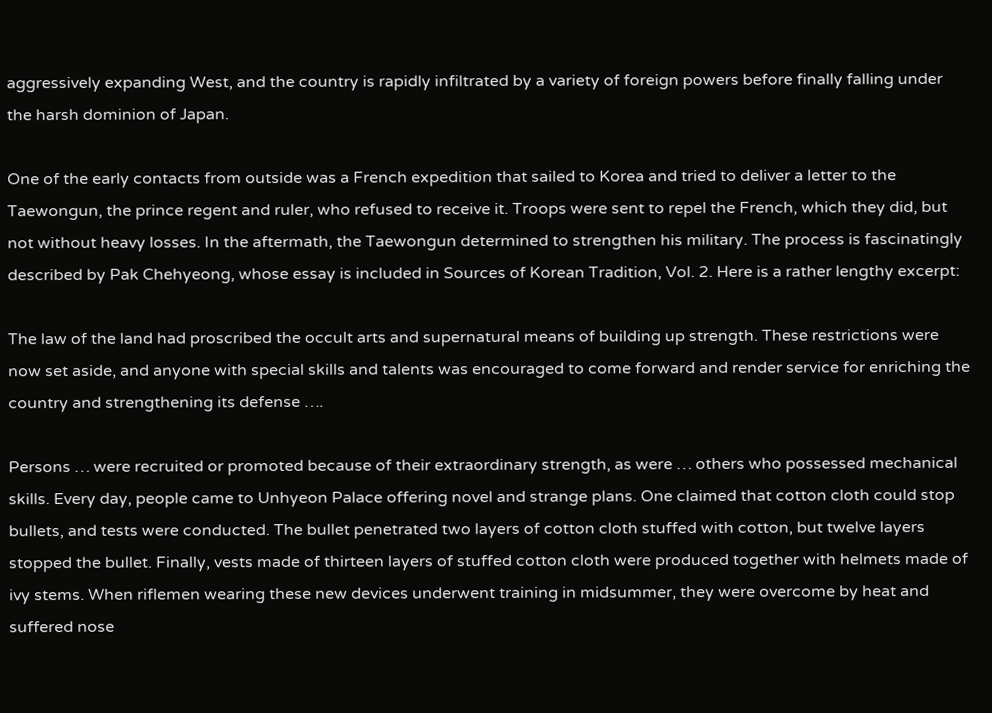aggressively expanding West, and the country is rapidly infiltrated by a variety of foreign powers before finally falling under the harsh dominion of Japan.

One of the early contacts from outside was a French expedition that sailed to Korea and tried to deliver a letter to the Taewongun, the prince regent and ruler, who refused to receive it. Troops were sent to repel the French, which they did, but not without heavy losses. In the aftermath, the Taewongun determined to strengthen his military. The process is fascinatingly described by Pak Chehyeong, whose essay is included in Sources of Korean Tradition, Vol. 2. Here is a rather lengthy excerpt:

The law of the land had proscribed the occult arts and supernatural means of building up strength. These restrictions were now set aside, and anyone with special skills and talents was encouraged to come forward and render service for enriching the country and strengthening its defense ….

Persons … were recruited or promoted because of their extraordinary strength, as were … others who possessed mechanical skills. Every day, people came to Unhyeon Palace offering novel and strange plans. One claimed that cotton cloth could stop bullets, and tests were conducted. The bullet penetrated two layers of cotton cloth stuffed with cotton, but twelve layers stopped the bullet. Finally, vests made of thirteen layers of stuffed cotton cloth were produced together with helmets made of ivy stems. When riflemen wearing these new devices underwent training in midsummer, they were overcome by heat and suffered nose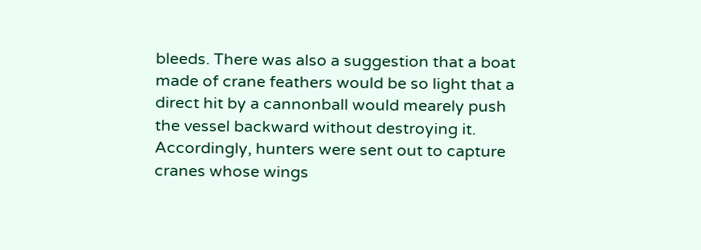bleeds. There was also a suggestion that a boat made of crane feathers would be so light that a direct hit by a cannonball would mearely push the vessel backward without destroying it. Accordingly, hunters were sent out to capture cranes whose wings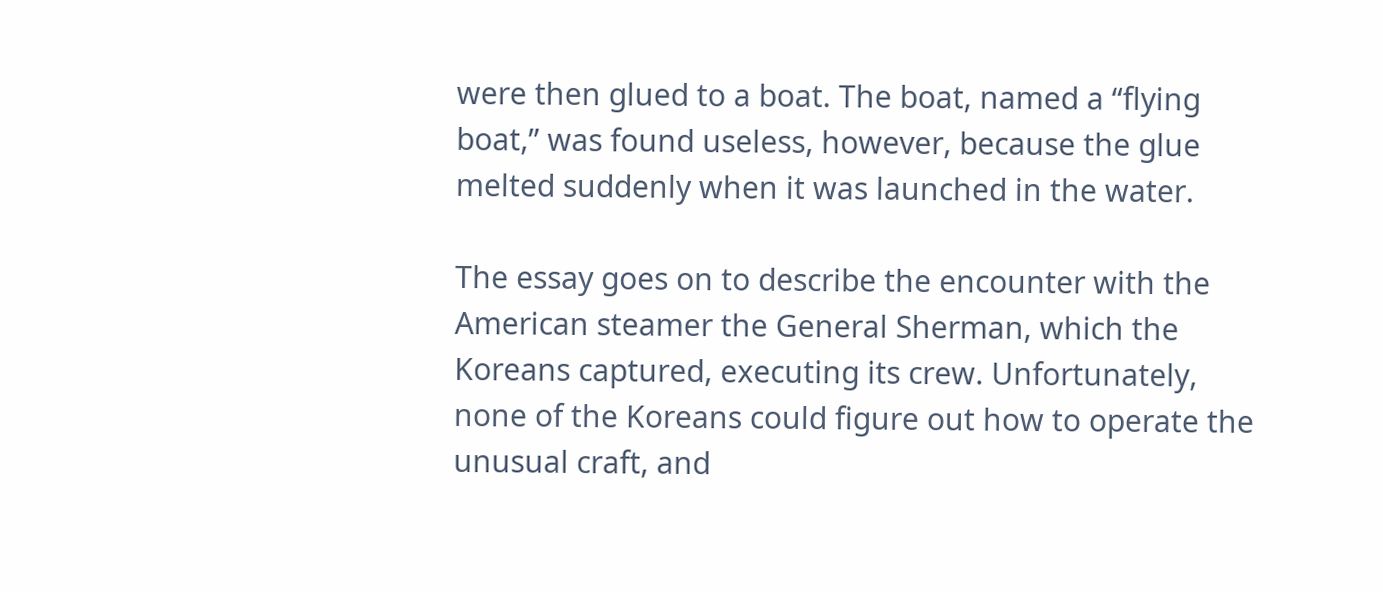were then glued to a boat. The boat, named a “flying boat,” was found useless, however, because the glue melted suddenly when it was launched in the water.

The essay goes on to describe the encounter with the American steamer the General Sherman, which the Koreans captured, executing its crew. Unfortunately, none of the Koreans could figure out how to operate the unusual craft, and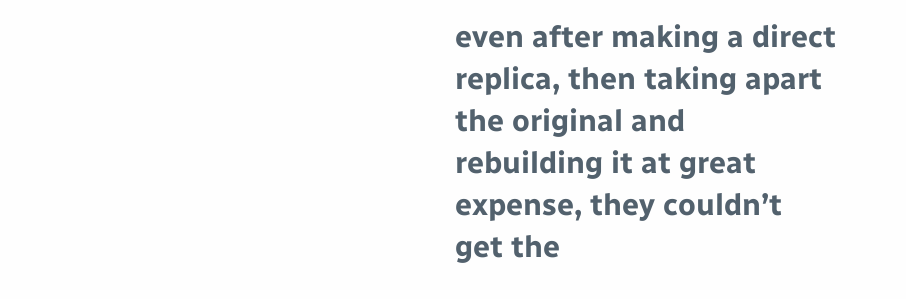even after making a direct replica, then taking apart the original and rebuilding it at great expense, they couldn’t get the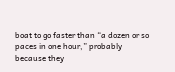boat to go faster than “a dozen or so paces in one hour,” probably because they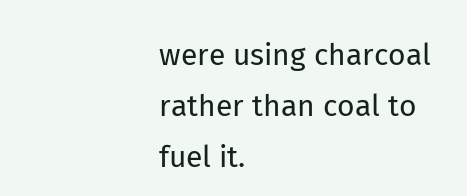were using charcoal rather than coal to fuel it.